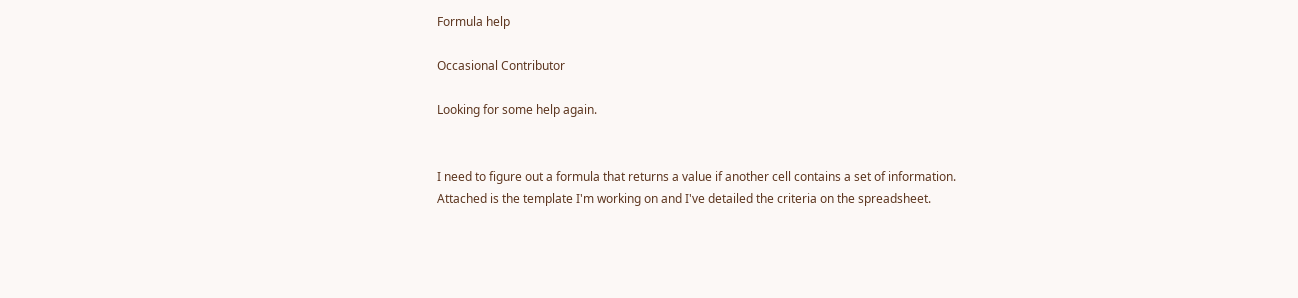Formula help

Occasional Contributor

Looking for some help again.


I need to figure out a formula that returns a value if another cell contains a set of information. Attached is the template I'm working on and I've detailed the criteria on the spreadsheet.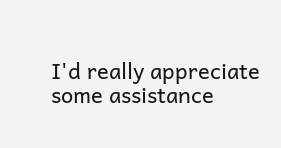I'd really appreciate some assistance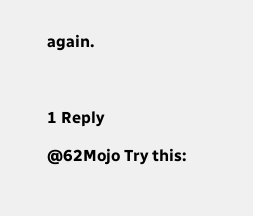again.



1 Reply

@62Mojo Try this: